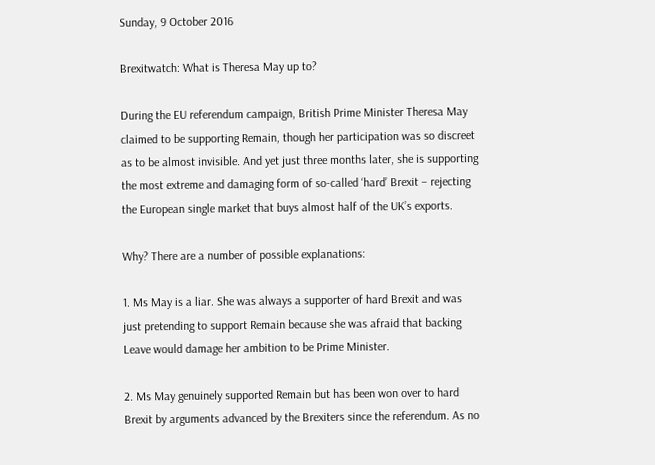Sunday, 9 October 2016

Brexitwatch: What is Theresa May up to?

During the EU referendum campaign, British Prime Minister Theresa May claimed to be supporting Remain, though her participation was so discreet as to be almost invisible. And yet just three months later, she is supporting the most extreme and damaging form of so-called ‘hard’ Brexit – rejecting the European single market that buys almost half of the UK’s exports.

Why? There are a number of possible explanations:

1. Ms May is a liar. She was always a supporter of hard Brexit and was just pretending to support Remain because she was afraid that backing Leave would damage her ambition to be Prime Minister.

2. Ms May genuinely supported Remain but has been won over to hard Brexit by arguments advanced by the Brexiters since the referendum. As no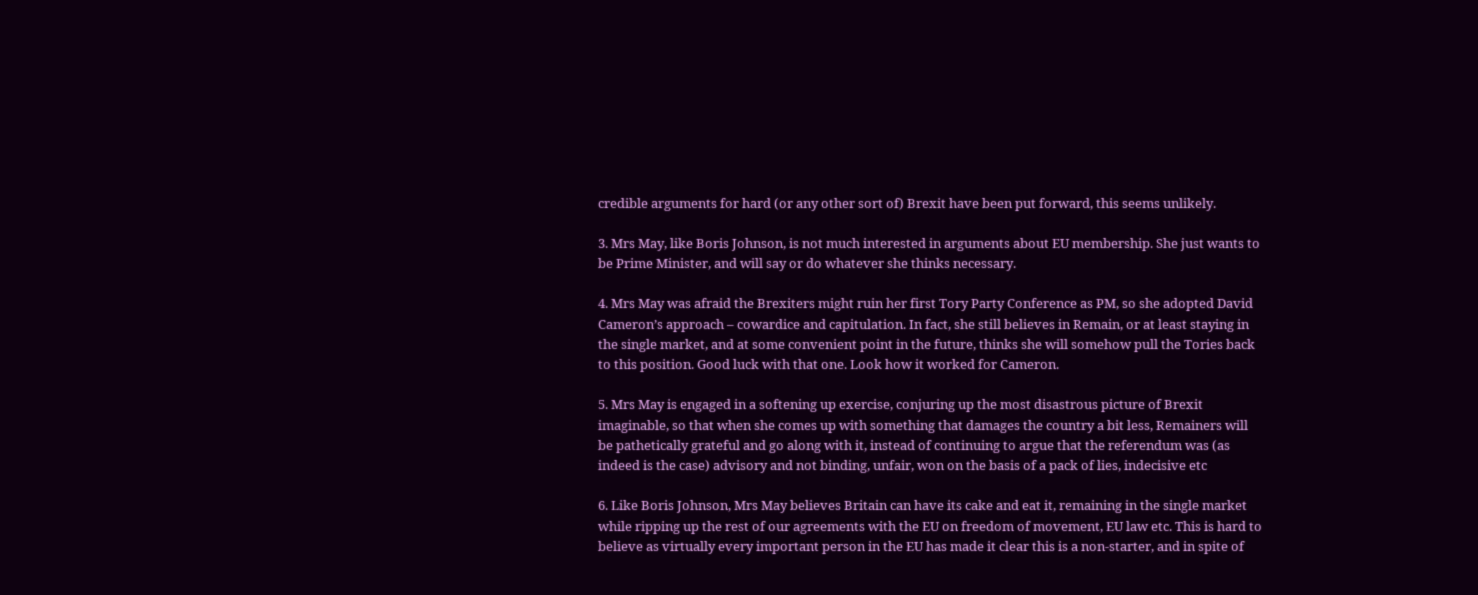credible arguments for hard (or any other sort of) Brexit have been put forward, this seems unlikely.

3. Mrs May, like Boris Johnson, is not much interested in arguments about EU membership. She just wants to be Prime Minister, and will say or do whatever she thinks necessary.

4. Mrs May was afraid the Brexiters might ruin her first Tory Party Conference as PM, so she adopted David Cameron’s approach – cowardice and capitulation. In fact, she still believes in Remain, or at least staying in the single market, and at some convenient point in the future, thinks she will somehow pull the Tories back to this position. Good luck with that one. Look how it worked for Cameron.

5. Mrs May is engaged in a softening up exercise, conjuring up the most disastrous picture of Brexit imaginable, so that when she comes up with something that damages the country a bit less, Remainers will be pathetically grateful and go along with it, instead of continuing to argue that the referendum was (as indeed is the case) advisory and not binding, unfair, won on the basis of a pack of lies, indecisive etc

6. Like Boris Johnson, Mrs May believes Britain can have its cake and eat it, remaining in the single market while ripping up the rest of our agreements with the EU on freedom of movement, EU law etc. This is hard to believe as virtually every important person in the EU has made it clear this is a non-starter, and in spite of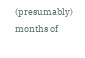(presumably) months of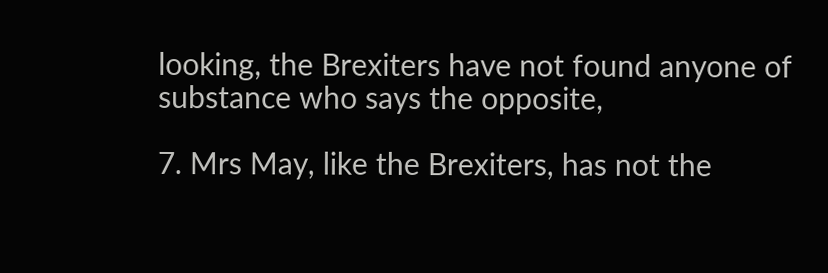looking, the Brexiters have not found anyone of substance who says the opposite,

7. Mrs May, like the Brexiters, has not the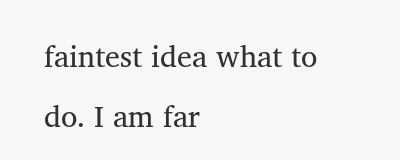faintest idea what to do. I am far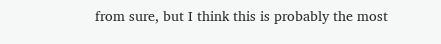from sure, but I think this is probably the most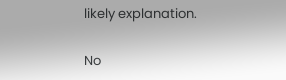likely explanation.

No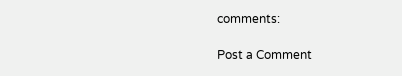comments:

Post a Comment